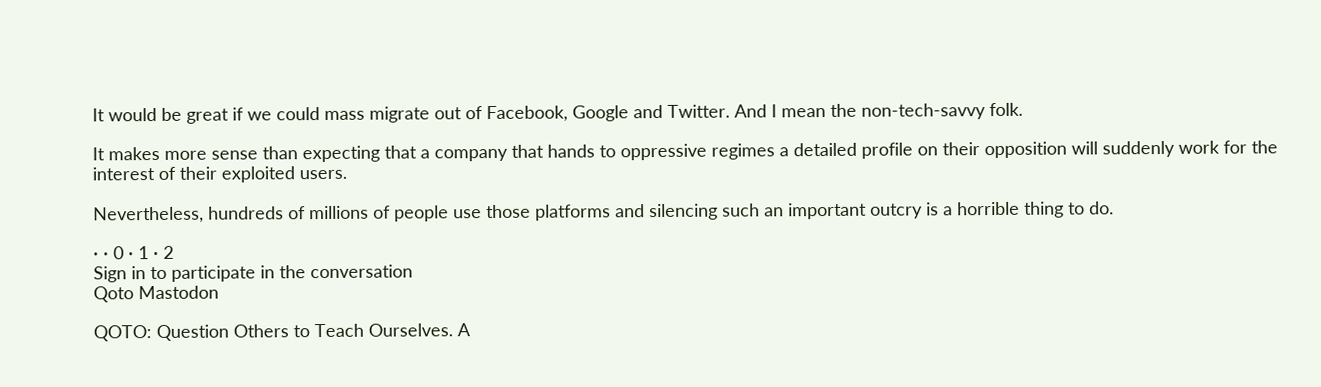It would be great if we could mass migrate out of Facebook, Google and Twitter. And I mean the non-tech-savvy folk.

It makes more sense than expecting that a company that hands to oppressive regimes a detailed profile on their opposition will suddenly work for the interest of their exploited users.

Nevertheless, hundreds of millions of people use those platforms and silencing such an important outcry is a horrible thing to do.

· · 0 · 1 · 2
Sign in to participate in the conversation
Qoto Mastodon

QOTO: Question Others to Teach Ourselves. A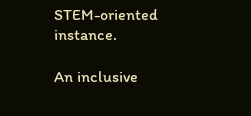STEM-oriented instance.

An inclusive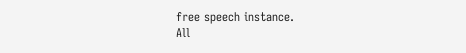free speech instance.
All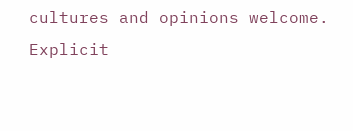cultures and opinions welcome.
Explicit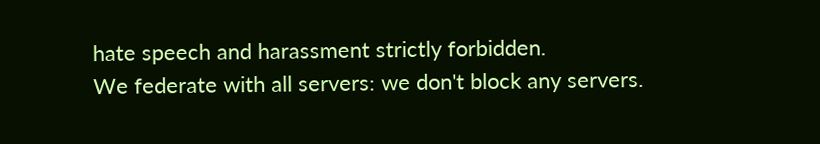hate speech and harassment strictly forbidden.
We federate with all servers: we don't block any servers.